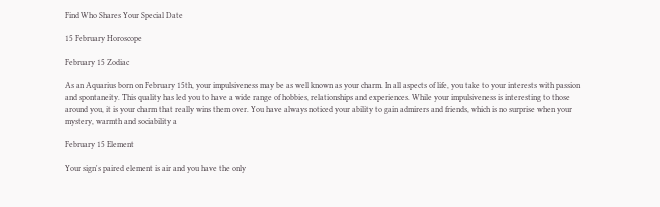Find Who Shares Your Special Date

15 February Horoscope

February 15 Zodiac

As an Aquarius born on February 15th, your impulsiveness may be as well known as your charm. In all aspects of life, you take to your interests with passion and spontaneity. This quality has led you to have a wide range of hobbies, relationships and experiences. While your impulsiveness is interesting to those around you, it is your charm that really wins them over. You have always noticed your ability to gain admirers and friends, which is no surprise when your mystery, warmth and sociability a

February 15 Element

Your sign's paired element is air and you have the only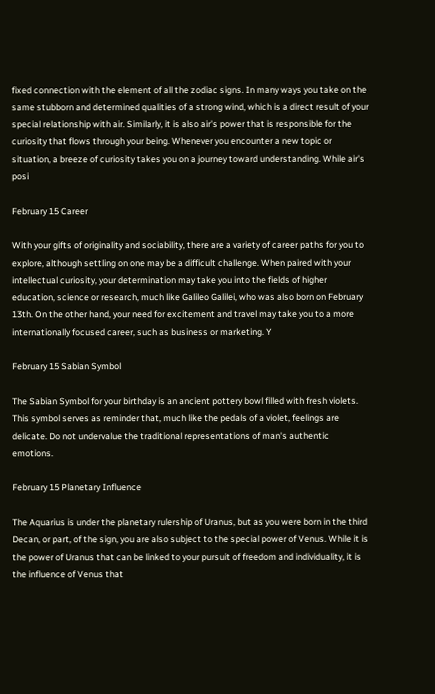fixed connection with the element of all the zodiac signs. In many ways you take on the same stubborn and determined qualities of a strong wind, which is a direct result of your special relationship with air. Similarly, it is also air's power that is responsible for the curiosity that flows through your being. Whenever you encounter a new topic or situation, a breeze of curiosity takes you on a journey toward understanding. While air's posi

February 15 Career

With your gifts of originality and sociability, there are a variety of career paths for you to explore, although settling on one may be a difficult challenge. When paired with your intellectual curiosity, your determination may take you into the fields of higher education, science or research, much like Galileo Galilei, who was also born on February 13th. On the other hand, your need for excitement and travel may take you to a more internationally focused career, such as business or marketing. Y

February 15 Sabian Symbol

The Sabian Symbol for your birthday is an ancient pottery bowl filled with fresh violets. This symbol serves as reminder that, much like the pedals of a violet, feelings are delicate. Do not undervalue the traditional representations of man's authentic emotions.

February 15 Planetary Influence

The Aquarius is under the planetary rulership of Uranus, but as you were born in the third Decan, or part, of the sign, you are also subject to the special power of Venus. While it is the power of Uranus that can be linked to your pursuit of freedom and individuality, it is the influence of Venus that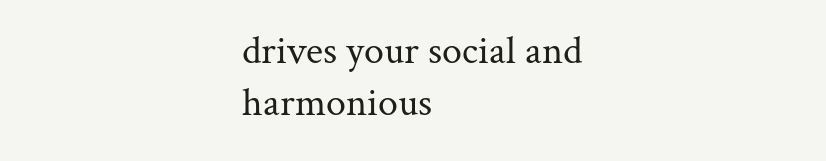drives your social and harmonious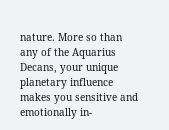nature. More so than any of the Aquarius Decans, your unique planetary influence makes you sensitive and emotionally in-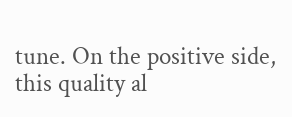tune. On the positive side, this quality al